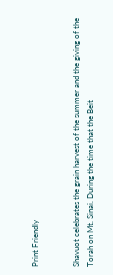Print Friendly


Shavuot celebrates the grain harvest of the summer and the giving of the Torah on Mt. Sinai. During the time that the Beit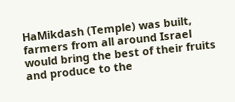HaMikdash (Temple) was built, farmers from all around Israel would bring the best of their fruits and produce to the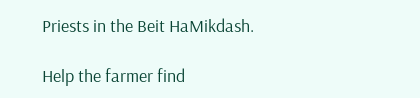Priests in the Beit HaMikdash.

Help the farmer find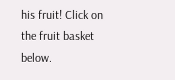his fruit! Click on the fruit basket below.